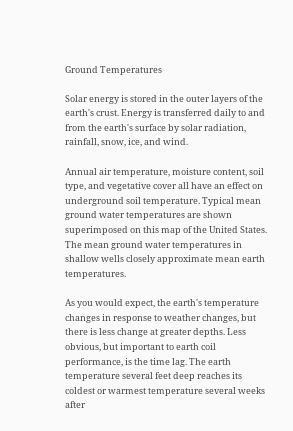Ground Temperatures

Solar energy is stored in the outer layers of the earth's crust. Energy is transferred daily to and from the earth's surface by solar radiation, rainfall, snow, ice, and wind.

Annual air temperature, moisture content, soil type, and vegetative cover all have an effect on underground soil temperature. Typical mean ground water temperatures are shown superimposed on this map of the United States. The mean ground water temperatures in shallow wells closely approximate mean earth temperatures.

As you would expect, the earth's temperature changes in response to weather changes, but there is less change at greater depths. Less obvious, but important to earth coil performance, is the time lag. The earth temperature several feet deep reaches its coldest or warmest temperature several weeks after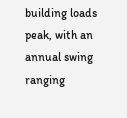building loads peak, with an annual swing ranging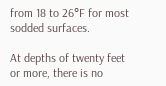from 18 to 26°F for most sodded surfaces.

At depths of twenty feet or more, there is no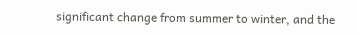significant change from summer to winter, and the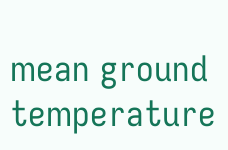mean ground temperature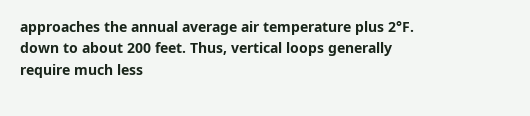approaches the annual average air temperature plus 2°F. down to about 200 feet. Thus, vertical loops generally require much less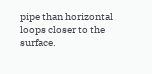pipe than horizontal loops closer to the surface.